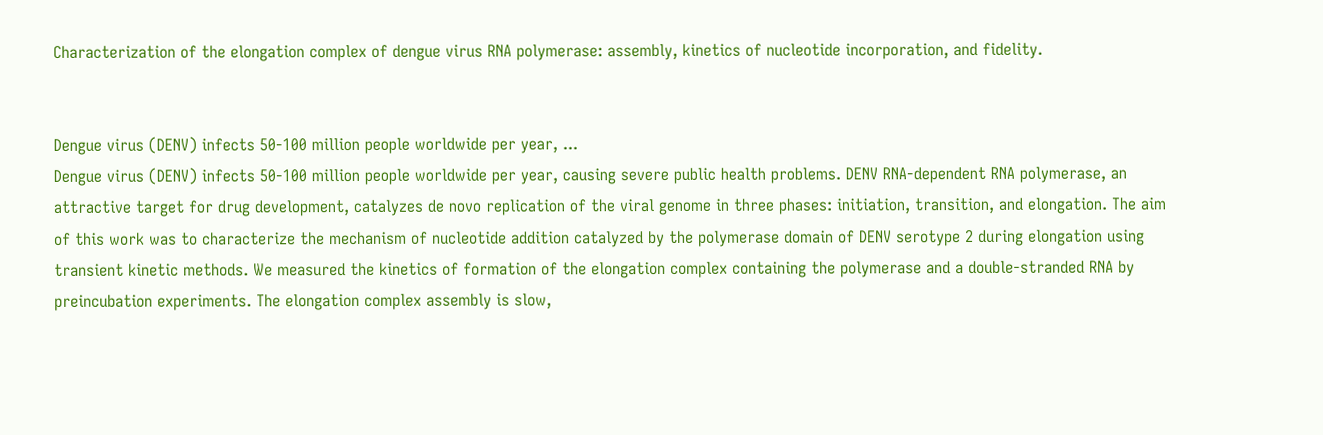Characterization of the elongation complex of dengue virus RNA polymerase: assembly, kinetics of nucleotide incorporation, and fidelity.


Dengue virus (DENV) infects 50-100 million people worldwide per year, ...
Dengue virus (DENV) infects 50-100 million people worldwide per year, causing severe public health problems. DENV RNA-dependent RNA polymerase, an attractive target for drug development, catalyzes de novo replication of the viral genome in three phases: initiation, transition, and elongation. The aim of this work was to characterize the mechanism of nucleotide addition catalyzed by the polymerase domain of DENV serotype 2 during elongation using transient kinetic methods. We measured the kinetics of formation of the elongation complex containing the polymerase and a double-stranded RNA by preincubation experiments. The elongation complex assembly is slow,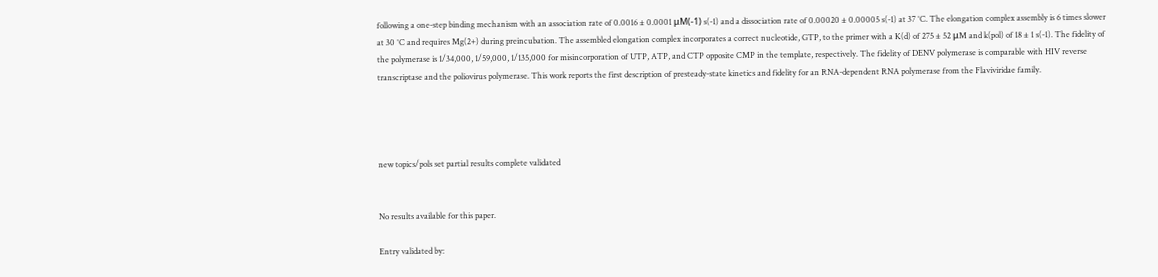following a one-step binding mechanism with an association rate of 0.0016 ± 0.0001 μM(-1) s(-1) and a dissociation rate of 0.00020 ± 0.00005 s(-1) at 37 °C. The elongation complex assembly is 6 times slower at 30 °C and requires Mg(2+) during preincubation. The assembled elongation complex incorporates a correct nucleotide, GTP, to the primer with a K(d) of 275 ± 52 μM and k(pol) of 18 ± 1 s(-1). The fidelity of the polymerase is 1/34,000, 1/59,000, 1/135,000 for misincorporation of UTP, ATP, and CTP opposite CMP in the template, respectively. The fidelity of DENV polymerase is comparable with HIV reverse transcriptase and the poliovirus polymerase. This work reports the first description of presteady-state kinetics and fidelity for an RNA-dependent RNA polymerase from the Flaviviridae family.




new topics/pols set partial results complete validated


No results available for this paper.

Entry validated by: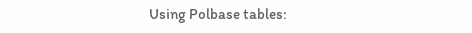Using Polbase tables: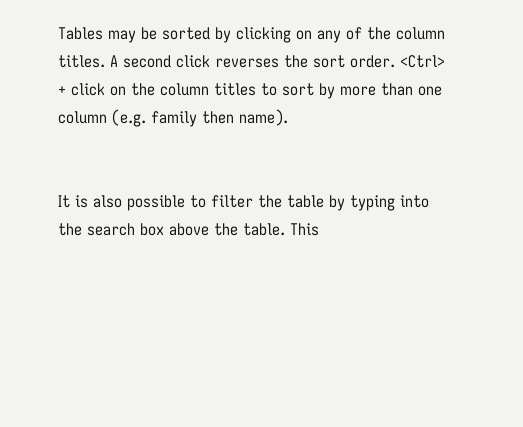Tables may be sorted by clicking on any of the column titles. A second click reverses the sort order. <Ctrl> + click on the column titles to sort by more than one column (e.g. family then name).


It is also possible to filter the table by typing into the search box above the table. This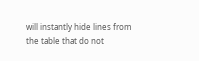will instantly hide lines from the table that do not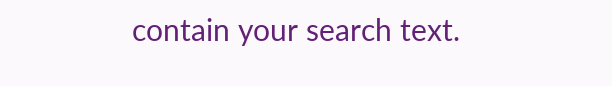contain your search text.